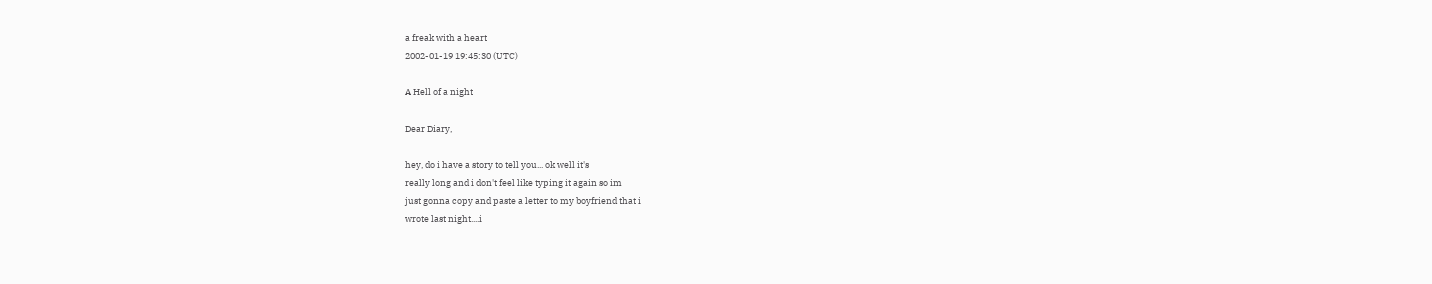a freak with a heart
2002-01-19 19:45:30 (UTC)

A Hell of a night

Dear Diary,

hey, do i have a story to tell you... ok well it's
really long and i don't feel like typing it again so im
just gonna copy and paste a letter to my boyfriend that i
wrote last night....i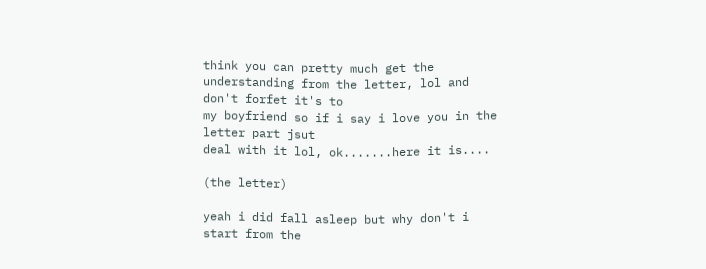think you can pretty much get the
understanding from the letter, lol and don't forfet it's to
my boyfriend so if i say i love you in the letter part jsut
deal with it lol, ok.......here it is....

(the letter)

yeah i did fall asleep but why don't i start from the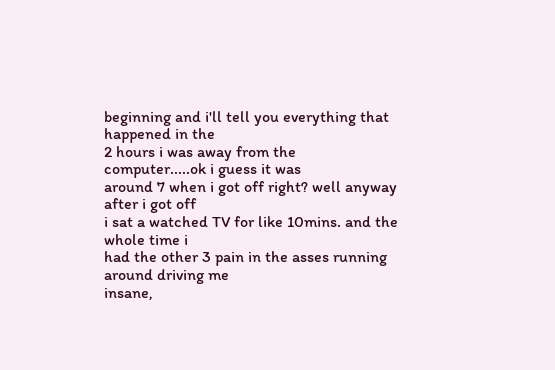beginning and i'll tell you everything that happened in the
2 hours i was away from the computer.....ok i guess it was
around 7 when i got off right? well anyway after i got off
i sat a watched TV for like 10mins. and the whole time i
had the other 3 pain in the asses running around driving me
insane,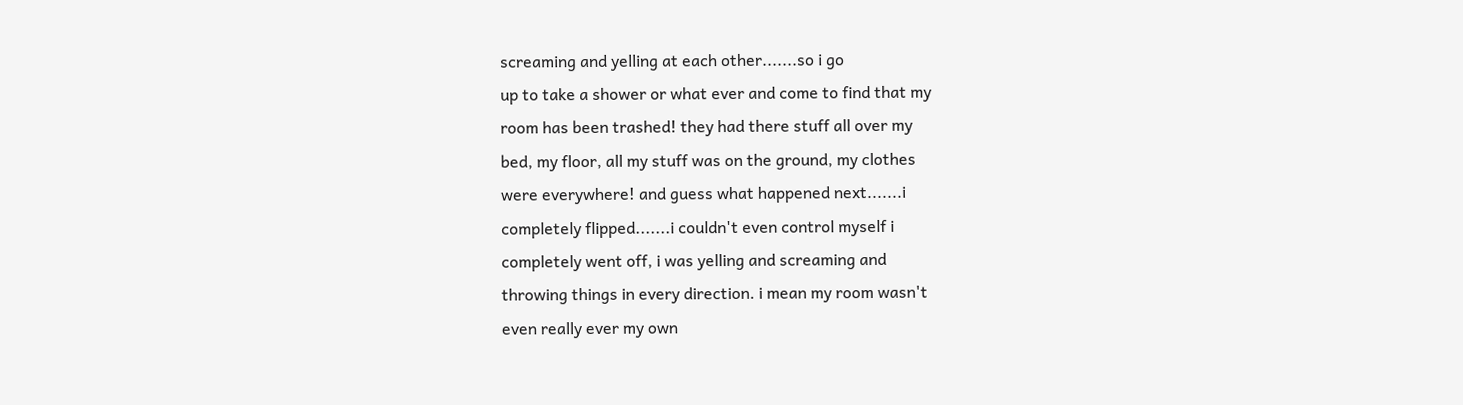screaming and yelling at each other.......so i go
up to take a shower or what ever and come to find that my
room has been trashed! they had there stuff all over my
bed, my floor, all my stuff was on the ground, my clothes
were everywhere! and guess what happened next.......i
completely flipped.......i couldn't even control myself i
completely went off, i was yelling and screaming and
throwing things in every direction. i mean my room wasn't
even really ever my own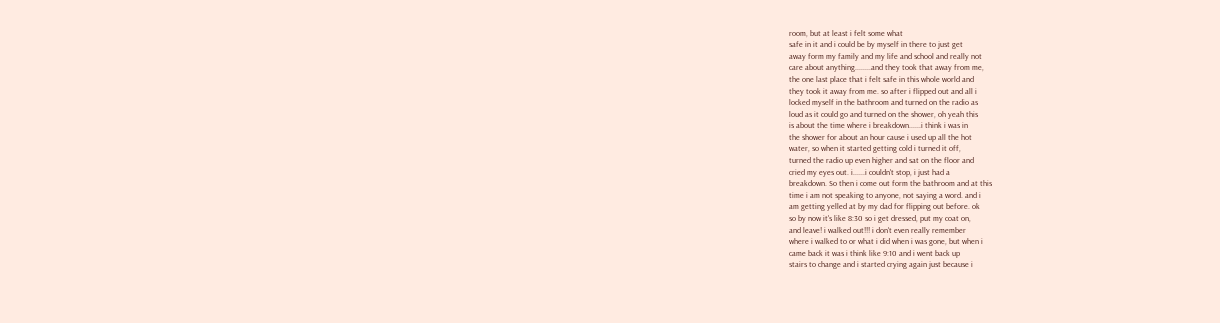room, but at least i felt some what
safe in it and i could be by myself in there to just get
away form my family and my life and school and really not
care about anything........and they took that away from me,
the one last place that i felt safe in this whole world and
they took it away from me. so after i flipped out and all i
locked myself in the bathroom and turned on the radio as
loud as it could go and turned on the shower, oh yeah this
is about the time where i breakdown......i think i was in
the shower for about an hour cause i used up all the hot
water, so when it started getting cold i turned it off,
turned the radio up even higher and sat on the floor and
cried my eyes out. i......i couldn't stop, i just had a
breakdown. So then i come out form the bathroom and at this
time i am not speaking to anyone, not saying a word. and i
am getting yelled at by my dad for flipping out before. ok
so by now it's like 8:30 so i get dressed, put my coat on,
and leave! i walked out!!! i don't even really remember
where i walked to or what i did when i was gone, but when i
came back it was i think like 9:10 and i went back up
stairs to change and i started crying again just because i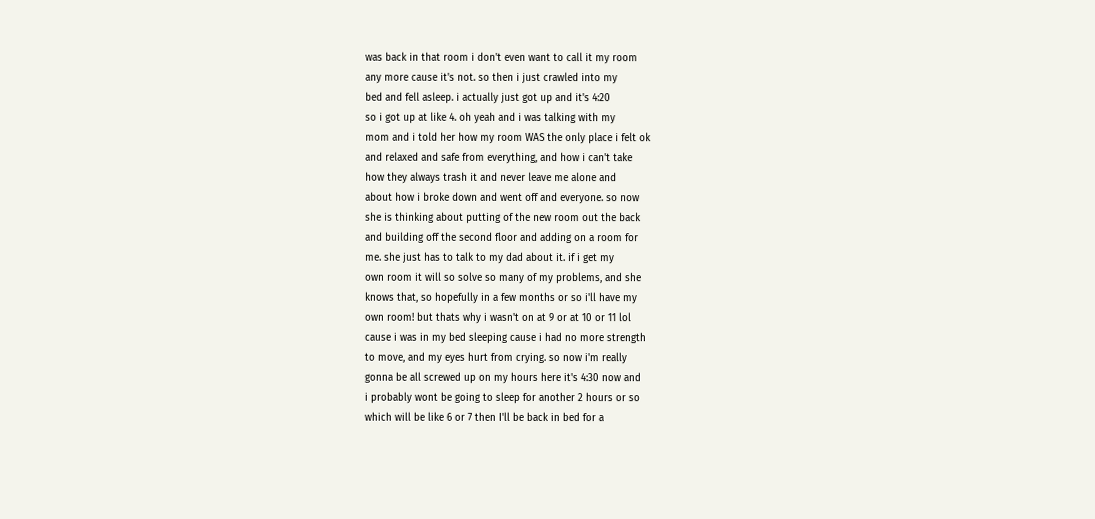was back in that room i don't even want to call it my room
any more cause it's not. so then i just crawled into my
bed and fell asleep. i actually just got up and it's 4:20
so i got up at like 4. oh yeah and i was talking with my
mom and i told her how my room WAS the only place i felt ok
and relaxed and safe from everything, and how i can't take
how they always trash it and never leave me alone and
about how i broke down and went off and everyone. so now
she is thinking about putting of the new room out the back
and building off the second floor and adding on a room for
me. she just has to talk to my dad about it. if i get my
own room it will so solve so many of my problems, and she
knows that, so hopefully in a few months or so i'll have my
own room! but thats why i wasn't on at 9 or at 10 or 11 lol
cause i was in my bed sleeping cause i had no more strength
to move, and my eyes hurt from crying. so now i'm really
gonna be all screwed up on my hours here it's 4:30 now and
i probably wont be going to sleep for another 2 hours or so
which will be like 6 or 7 then I'll be back in bed for a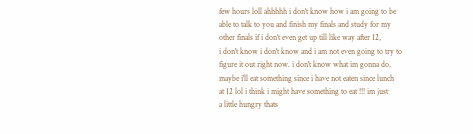few hours loll ahhhhh i don't know how i am going to be
able to talk to you and finish my finals and study for my
other finals if i don't even get up till like way after 12,
i don't know i don't know and i am not even going to try to
figure it out right now. i don't know what im gonna do,
maybe i'll eat something since i have not eaten since lunch
at 12 lol i think i might have something to eat !!! im just
a little hungry thats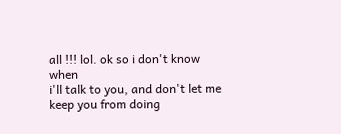all !!! lol. ok so i don't know when
i'll talk to you, and don't let me keep you from doing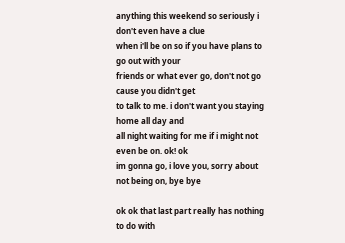anything this weekend so seriously i don't even have a clue
when i'll be on so if you have plans to go out with your
friends or what ever go, don't not go cause you didn't get
to talk to me. i don't want you staying home all day and
all night waiting for me if i might not even be on. ok! ok
im gonna go, i love you, sorry about not being on, bye bye

ok ok that last part really has nothing to do with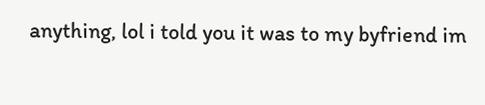anything, lol i told you it was to my byfriend im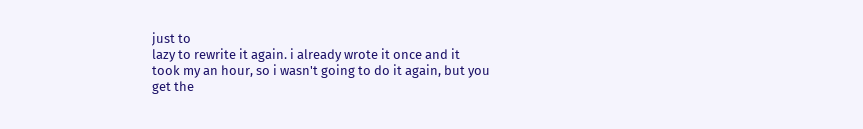just to
lazy to rewrite it again. i already wrote it once and it
took my an hour, so i wasn't going to do it again, but you
get the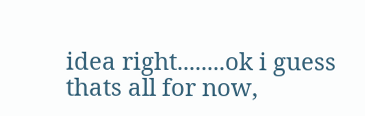idea right........ok i guess thats all for now,